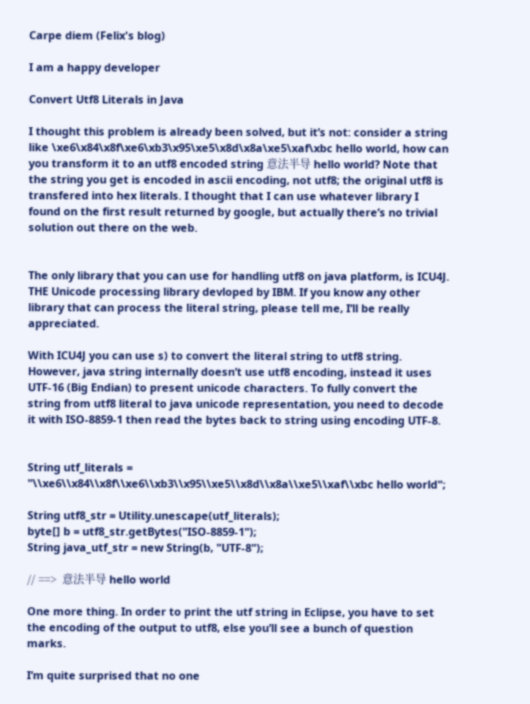Carpe diem (Felix's blog)

I am a happy developer

Convert Utf8 Literals in Java

I thought this problem is already been solved, but it’s not: consider a string like \xe6\x84\x8f\xe6\xb3\x95\xe5\x8d\x8a\xe5\xaf\xbc hello world, how can you transform it to an utf8 encoded string 意法半导 hello world? Note that the string you get is encoded in ascii encoding, not utf8; the original utf8 is transfered into hex literals. I thought that I can use whatever library I found on the first result returned by google, but actually there’s no trivial solution out there on the web.


The only library that you can use for handling utf8 on java platform, is ICU4J. THE Unicode processing library devloped by IBM. If you know any other library that can process the literal string, please tell me, I’ll be really appreciated.

With ICU4J you can use s) to convert the literal string to utf8 string. However, java string internally doesn’t use utf8 encoding, instead it uses UTF-16 (Big Endian) to present unicode characters. To fully convert the string from utf8 literal to java unicode representation, you need to decode it with ISO-8859-1 then read the bytes back to string using encoding UTF-8.


String utf_literals = "\\xe6\\x84\\x8f\\xe6\\xb3\\x95\\xe5\\x8d\\x8a\\xe5\\xaf\\xbc hello world";

String utf8_str = Utility.unescape(utf_literals);
byte[] b = utf8_str.getBytes("ISO-8859-1");
String java_utf_str = new String(b, "UTF-8");

// ==>  意法半导 hello world

One more thing. In order to print the utf string in Eclipse, you have to set the encoding of the output to utf8, else you’ll see a bunch of question marks.

I’m quite surprised that no one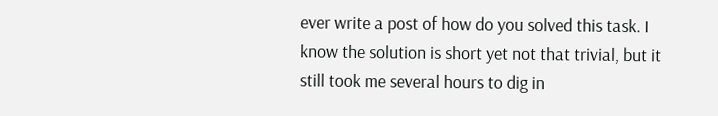ever write a post of how do you solved this task. I know the solution is short yet not that trivial, but it still took me several hours to dig in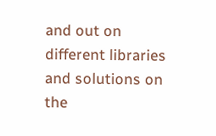and out on different libraries and solutions on the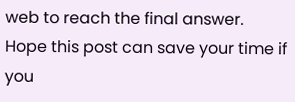web to reach the final answer. Hope this post can save your time if you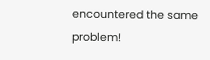encountered the same problem!